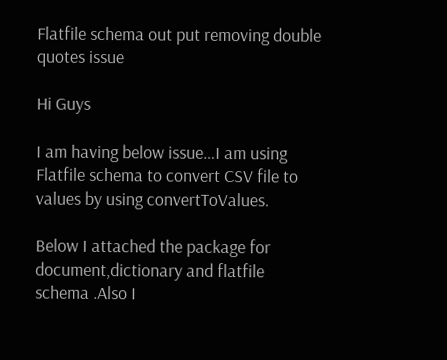Flatfile schema out put removing double quotes issue

Hi Guys

I am having below issue…I am using Flatfile schema to convert CSV file to values by using convertToValues.

Below I attached the package for document,dictionary and flatfile schema .Also I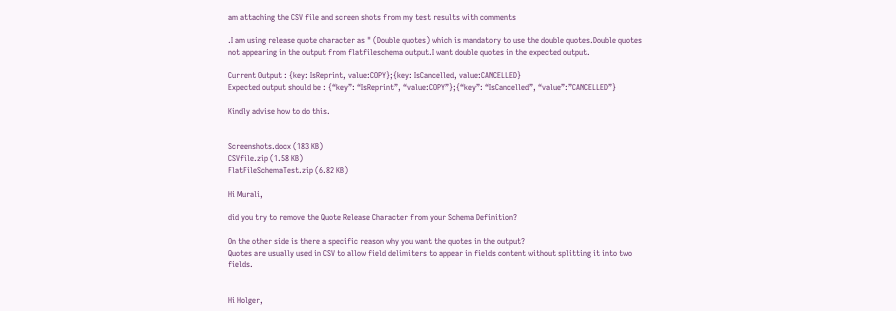am attaching the CSV file and screen shots from my test results with comments

.I am using release quote character as " (Double quotes) which is mandatory to use the double quotes.Double quotes not appearing in the output from flatfileschema output.I want double quotes in the expected output.

Current Output : {key: IsReprint, value:COPY};{key: IsCancelled, value:CANCELLED}
Expected output should be : {“key”: “IsReprint”, “value:COPY”};{“key”: “IsCancelled”, “value”:”CANCELLED”}

Kindly advise how to do this.


Screenshots.docx (183 KB)
CSVfile.zip (1.58 KB)
FlatFileSchemaTest.zip (6.82 KB)

Hi Murali,

did you try to remove the Quote Release Character from your Schema Definition?

On the other side is there a specific reason why you want the quotes in the output?
Quotes are usually used in CSV to allow field delimiters to appear in fields content without splitting it into two fields.


Hi Holger,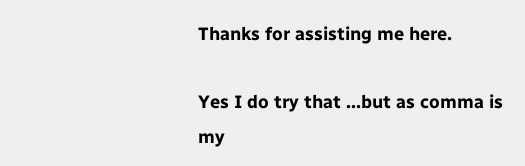Thanks for assisting me here.

Yes I do try that …but as comma is my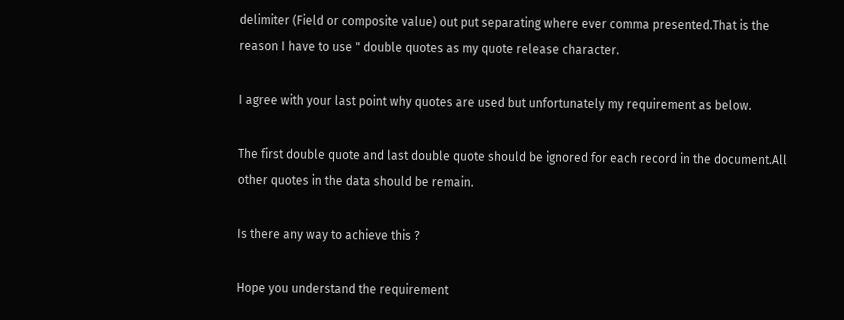delimiter (Field or composite value) out put separating where ever comma presented.That is the reason I have to use " double quotes as my quote release character.

I agree with your last point why quotes are used but unfortunately my requirement as below.

The first double quote and last double quote should be ignored for each record in the document.All other quotes in the data should be remain.

Is there any way to achieve this ?

Hope you understand the requirement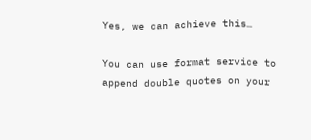Yes, we can achieve this…

You can use format service to append double quotes on your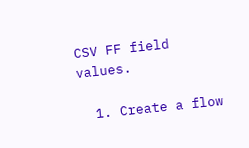CSV FF field values.

  1. Create a flow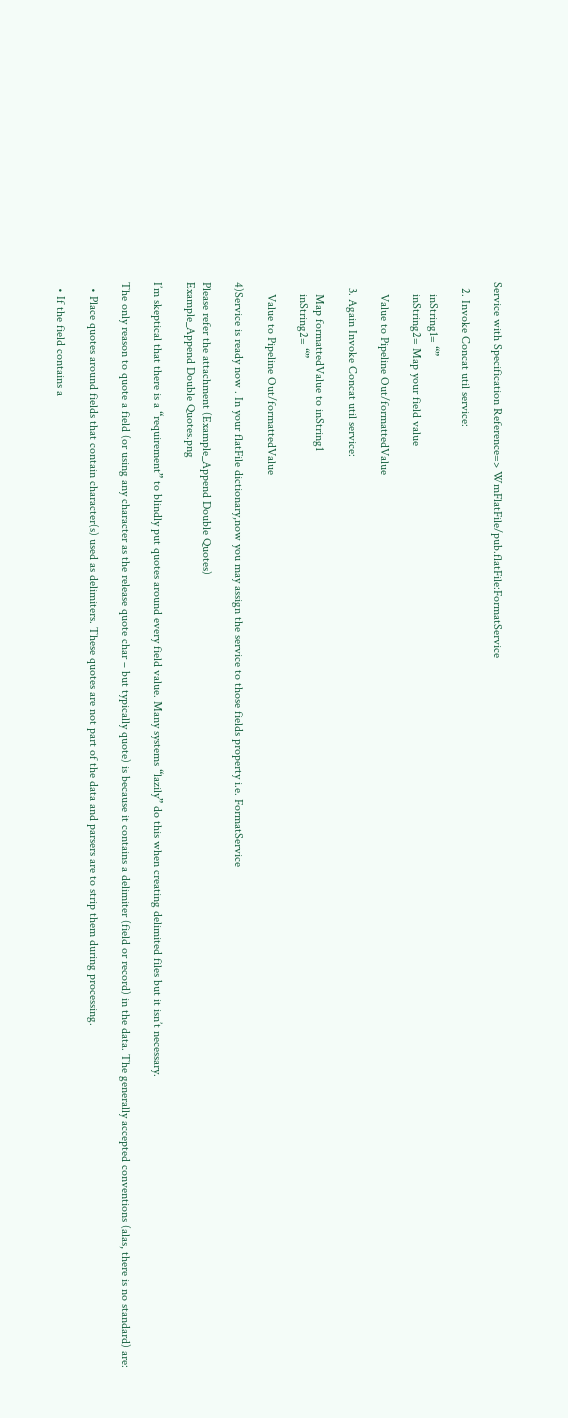Service with Specification Reference=> WmFlatFile/pub.flatFile:FormatService

  2. Invoke Concat util service:

    inString1= “”
    inString2= Map your field value

    Value to Pipeline Out/formattedValue

  3. Again Invoke Concat util service:

    Map formattedValue to inString1
    inString2= “”

    Value to Pipeline Out/formattedValue

4)Service is ready now . In your flatFile dictionary,now you may assign the service to those fields property i.e. FormatService

Please refer the attachment (Example_Append Double Quotes)
Example_Append Double Quotes.png

I’m skeptical that there is a “requirement” to blindly put quotes around every field value. Many systems “lazily” do this when creating delimited files but it isn’t necessary.

The only reason to quote a field (or using any character as the release quote char – but typically quote) is because it contains a delimiter (field or record) in the data. The generally accepted conventions (alas, there is no standard) are:

  • Place quotes around fields that contain character(s) used as delimiters. These quotes are not part of the data and parsers are to strip them during processing.

  • If the field contains a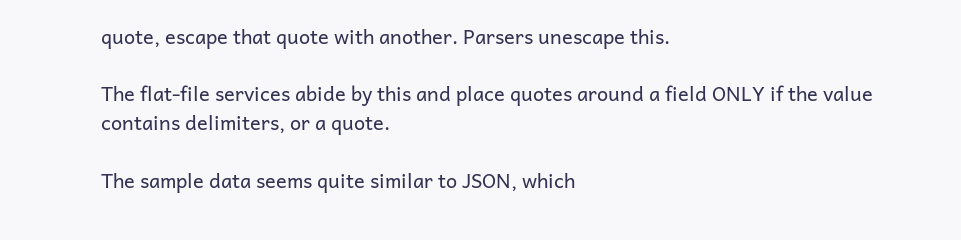quote, escape that quote with another. Parsers unescape this.

The flat-file services abide by this and place quotes around a field ONLY if the value contains delimiters, or a quote.

The sample data seems quite similar to JSON, which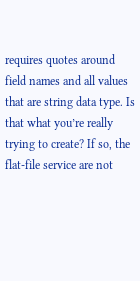requires quotes around field names and all values that are string data type. Is that what you’re really trying to create? If so, the flat-file service are not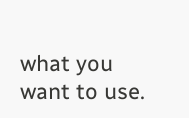what you want to use.